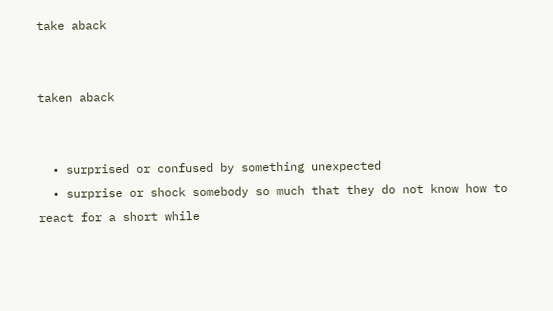take aback


taken aback


  • surprised or confused by something unexpected
  • surprise or shock somebody so much that they do not know how to react for a short while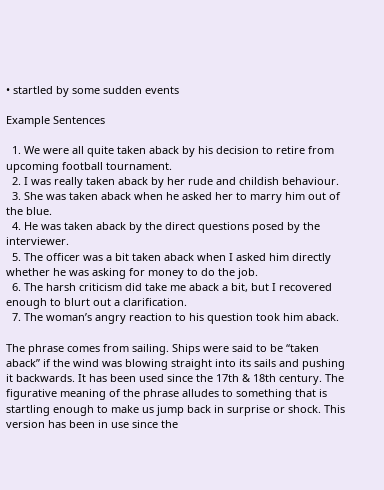• startled by some sudden events

Example Sentences

  1. We were all quite taken aback by his decision to retire from upcoming football tournament.
  2. I was really taken aback by her rude and childish behaviour.
  3. She was taken aback when he asked her to marry him out of the blue.
  4. He was taken aback by the direct questions posed by the interviewer.
  5. The officer was a bit taken aback when I asked him directly whether he was asking for money to do the job.
  6. The harsh criticism did take me aback a bit, but I recovered enough to blurt out a clarification.
  7. The woman’s angry reaction to his question took him aback.

The phrase comes from sailing. Ships were said to be “taken aback” if the wind was blowing straight into its sails and pushing it backwards. It has been used since the 17th & 18th century. The figurative meaning of the phrase alludes to something that is startling enough to make us jump back in surprise or shock. This version has been in use since the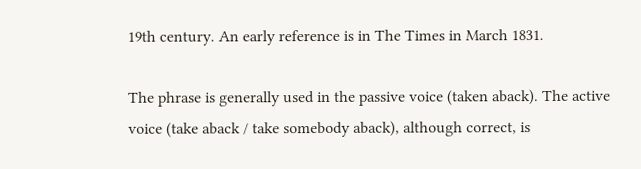19th century. An early reference is in The Times in March 1831.

The phrase is generally used in the passive voice (taken aback). The active voice (take aback / take somebody aback), although correct, is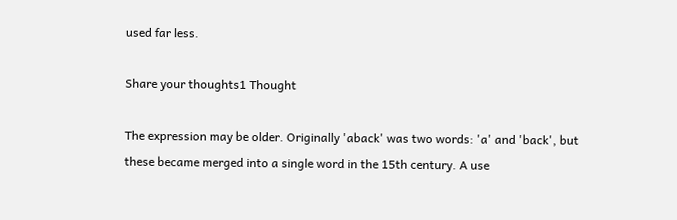used far less.

Share your thoughts1 Thought

The expression may be older. Originally 'aback' was two words: 'a' and 'back', but these became merged into a single word in the 15th century. A use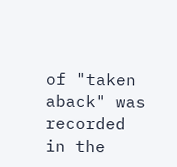of "taken aback" was recorded in the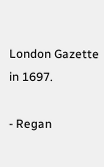London Gazette in 1697.

- Regan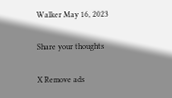Walker May 16, 2023

Share your thoughts

X Remove ads